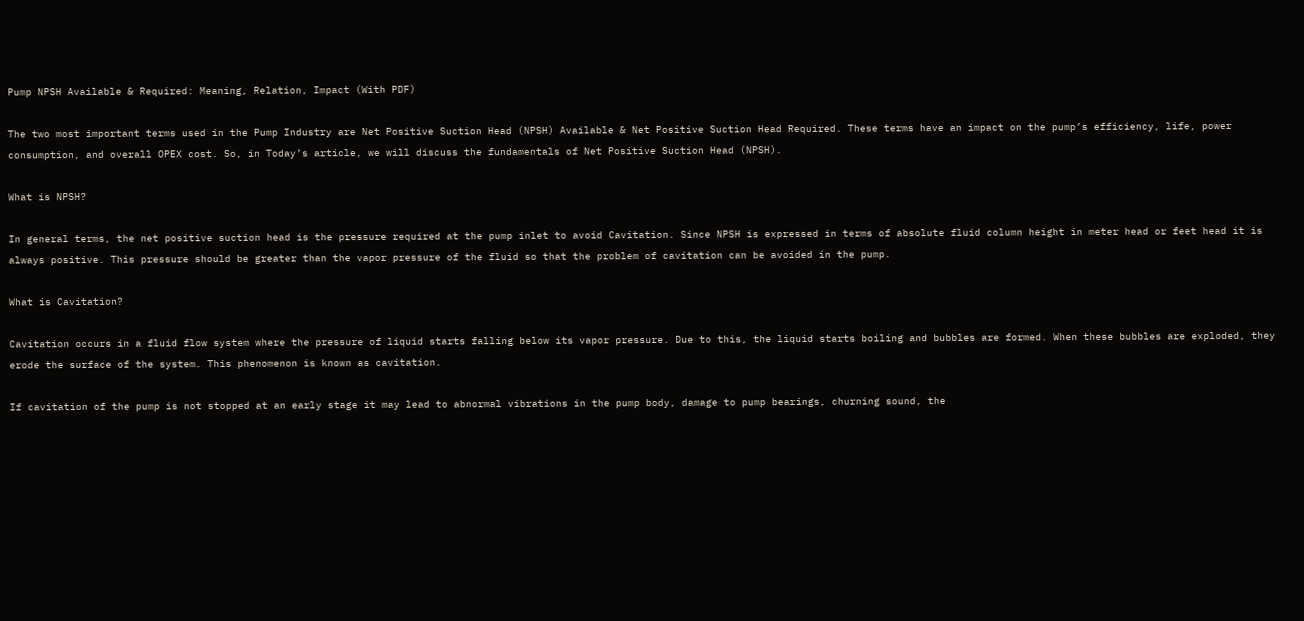Pump NPSH Available & Required: Meaning, Relation, Impact (With PDF)

The two most important terms used in the Pump Industry are Net Positive Suction Head (NPSH) Available & Net Positive Suction Head Required. These terms have an impact on the pump’s efficiency, life, power consumption, and overall OPEX cost. So, in Today’s article, we will discuss the fundamentals of Net Positive Suction Head (NPSH).

What is NPSH?

In general terms, the net positive suction head is the pressure required at the pump inlet to avoid Cavitation. Since NPSH is expressed in terms of absolute fluid column height in meter head or feet head it is always positive. This pressure should be greater than the vapor pressure of the fluid so that the problem of cavitation can be avoided in the pump.

What is Cavitation?

Cavitation occurs in a fluid flow system where the pressure of liquid starts falling below its vapor pressure. Due to this, the liquid starts boiling and bubbles are formed. When these bubbles are exploded, they erode the surface of the system. This phenomenon is known as cavitation.

If cavitation of the pump is not stopped at an early stage it may lead to abnormal vibrations in the pump body, damage to pump bearings, churning sound, the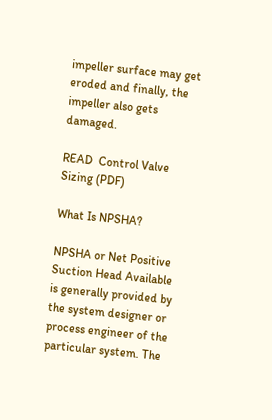impeller surface may get eroded and finally, the impeller also gets damaged.

READ  Control Valve Sizing (PDF)

What Is NPSHA?

NPSHA or Net Positive Suction Head Available is generally provided by the system designer or process engineer of the particular system. The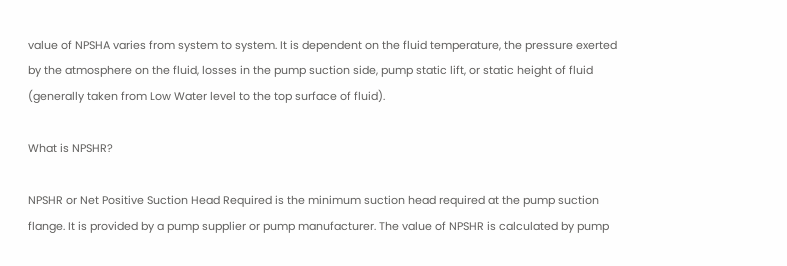value of NPSHA varies from system to system. It is dependent on the fluid temperature, the pressure exerted by the atmosphere on the fluid, losses in the pump suction side, pump static lift, or static height of fluid (generally taken from Low Water level to the top surface of fluid).

What is NPSHR?

NPSHR or Net Positive Suction Head Required is the minimum suction head required at the pump suction flange. It is provided by a pump supplier or pump manufacturer. The value of NPSHR is calculated by pump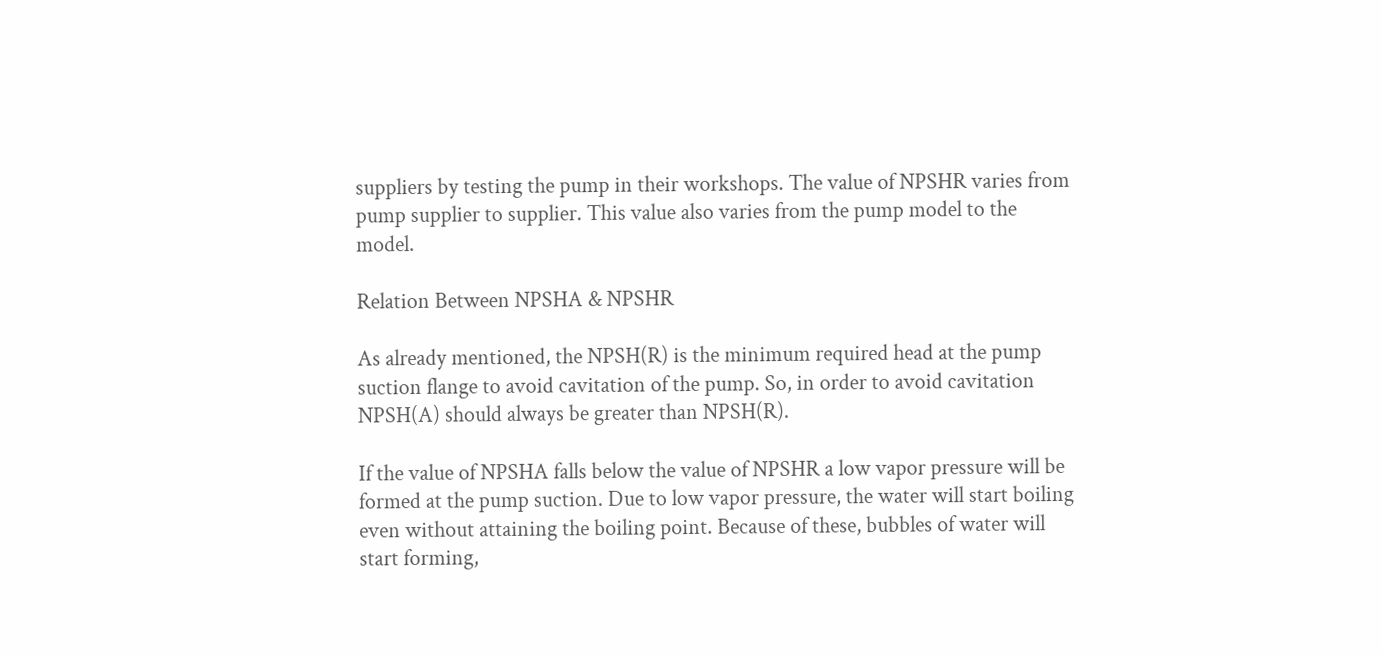suppliers by testing the pump in their workshops. The value of NPSHR varies from pump supplier to supplier. This value also varies from the pump model to the model.

Relation Between NPSHA & NPSHR

As already mentioned, the NPSH(R) is the minimum required head at the pump suction flange to avoid cavitation of the pump. So, in order to avoid cavitation NPSH(A) should always be greater than NPSH(R).

If the value of NPSHA falls below the value of NPSHR a low vapor pressure will be formed at the pump suction. Due to low vapor pressure, the water will start boiling even without attaining the boiling point. Because of these, bubbles of water will start forming,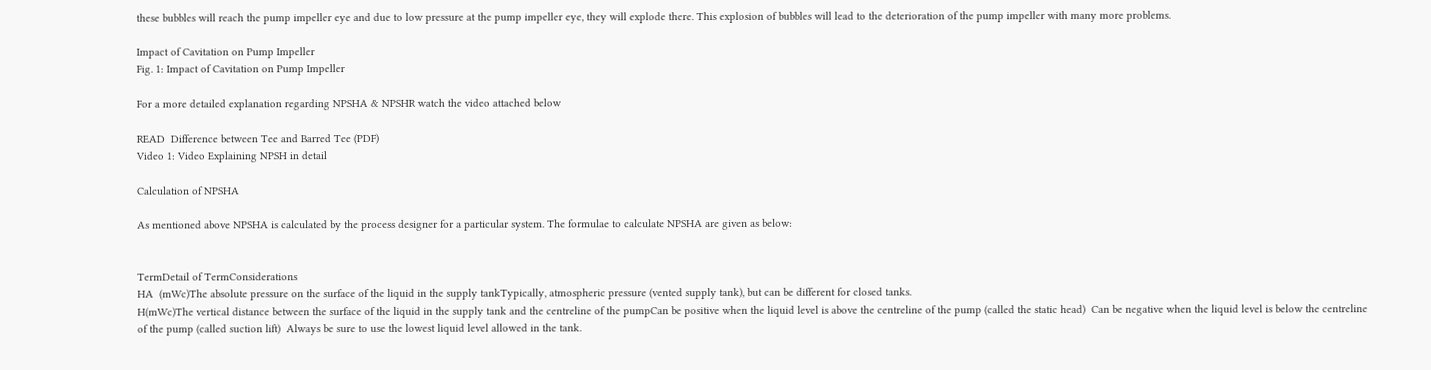these bubbles will reach the pump impeller eye and due to low pressure at the pump impeller eye, they will explode there. This explosion of bubbles will lead to the deterioration of the pump impeller with many more problems.

Impact of Cavitation on Pump Impeller
Fig. 1: Impact of Cavitation on Pump Impeller

For a more detailed explanation regarding NPSHA & NPSHR watch the video attached below

READ  Difference between Tee and Barred Tee (PDF)
Video 1: Video Explaining NPSH in detail

Calculation of NPSHA

As mentioned above NPSHA is calculated by the process designer for a particular system. The formulae to calculate NPSHA are given as below:


TermDetail of TermConsiderations
HA  (mWc)The absolute pressure on the surface of the liquid in the supply tankTypically, atmospheric pressure (vented supply tank), but can be different for closed tanks.
H(mWc)The vertical distance between the surface of the liquid in the supply tank and the centreline of the pumpCan be positive when the liquid level is above the centreline of the pump (called the static head)  Can be negative when the liquid level is below the centreline of the pump (called suction lift)  Always be sure to use the lowest liquid level allowed in the tank.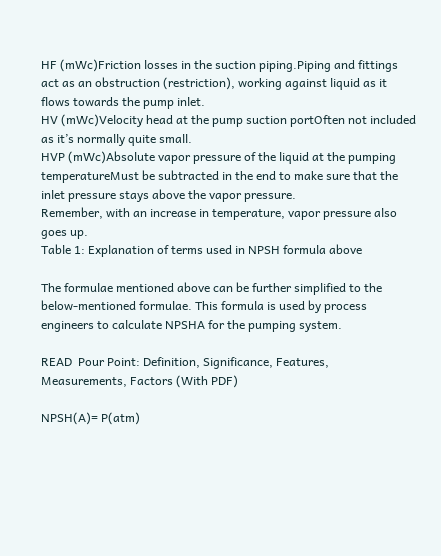HF (mWc)Friction losses in the suction piping.Piping and fittings act as an obstruction (restriction), working against liquid as it flows towards the pump inlet.
HV (mWc)Velocity head at the pump suction portOften not included as it’s normally quite small.
HVP (mWc)Absolute vapor pressure of the liquid at the pumping temperatureMust be subtracted in the end to make sure that the inlet pressure stays above the vapor pressure.
Remember, with an increase in temperature, vapor pressure also goes up.
Table 1: Explanation of terms used in NPSH formula above

The formulae mentioned above can be further simplified to the below-mentioned formulae. This formula is used by process engineers to calculate NPSHA for the pumping system.

READ  Pour Point: Definition, Significance, Features, Measurements, Factors (With PDF)

NPSH(A)= P(atm)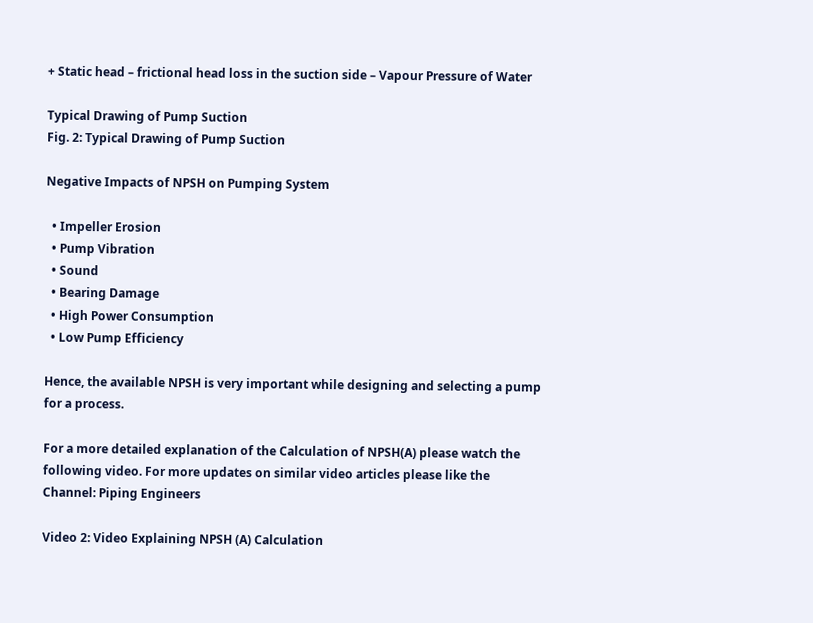+ Static head – frictional head loss in the suction side – Vapour Pressure of Water

Typical Drawing of Pump Suction
Fig. 2: Typical Drawing of Pump Suction

Negative Impacts of NPSH on Pumping System

  • Impeller Erosion
  • Pump Vibration
  • Sound
  • Bearing Damage
  • High Power Consumption
  • Low Pump Efficiency

Hence, the available NPSH is very important while designing and selecting a pump for a process.

For a more detailed explanation of the Calculation of NPSH(A) please watch the following video. For more updates on similar video articles please like the Channel: Piping Engineers

Video 2: Video Explaining NPSH (A) Calculation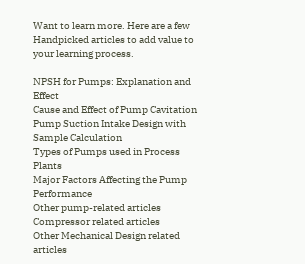Want to learn more. Here are a few Handpicked articles to add value to your learning process.

NPSH for Pumps: Explanation and Effect
Cause and Effect of Pump Cavitation
Pump Suction Intake Design with Sample Calculation
Types of Pumps used in Process Plants
Major Factors Affecting the Pump Performance
Other pump-related articles
Compressor related articles
Other Mechanical Design related articles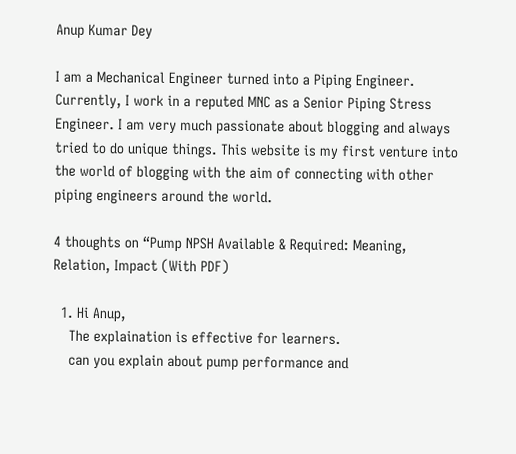Anup Kumar Dey

I am a Mechanical Engineer turned into a Piping Engineer. Currently, I work in a reputed MNC as a Senior Piping Stress Engineer. I am very much passionate about blogging and always tried to do unique things. This website is my first venture into the world of blogging with the aim of connecting with other piping engineers around the world.

4 thoughts on “Pump NPSH Available & Required: Meaning, Relation, Impact (With PDF)

  1. Hi Anup,
    The explaination is effective for learners.
    can you explain about pump performance and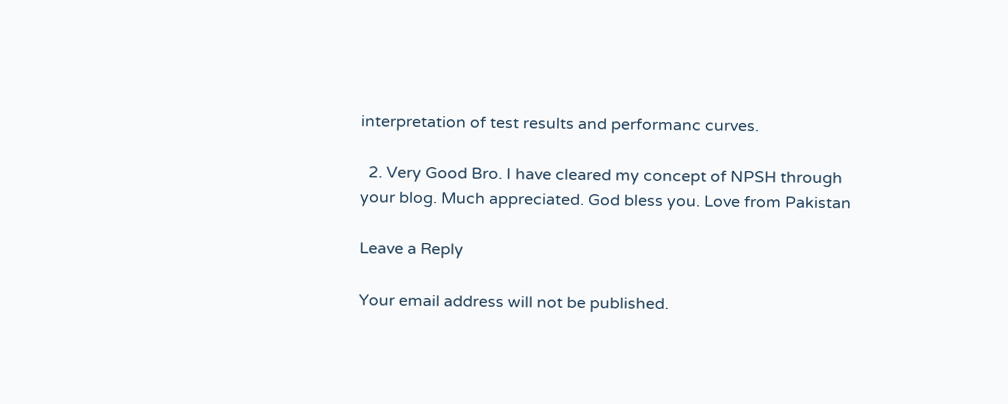interpretation of test results and performanc curves.

  2. Very Good Bro. I have cleared my concept of NPSH through your blog. Much appreciated. God bless you. Love from Pakistan

Leave a Reply

Your email address will not be published.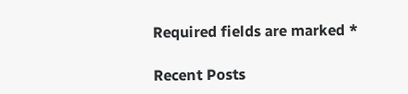Required fields are marked *

Recent Posts